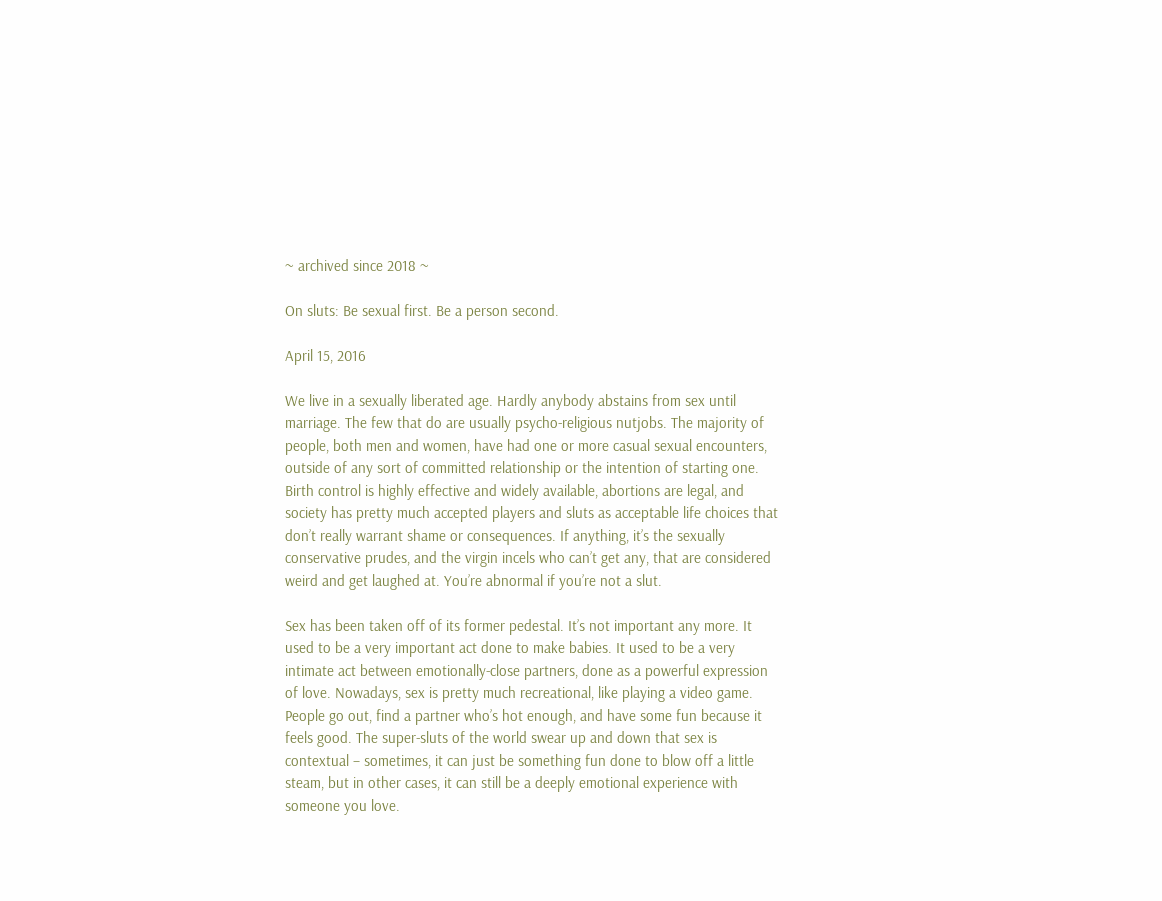~ archived since 2018 ~

On sluts: Be sexual first. Be a person second.

April 15, 2016

We live in a sexually liberated age. Hardly anybody abstains from sex until marriage. The few that do are usually psycho-religious nutjobs. The majority of people, both men and women, have had one or more casual sexual encounters, outside of any sort of committed relationship or the intention of starting one. Birth control is highly effective and widely available, abortions are legal, and society has pretty much accepted players and sluts as acceptable life choices that don’t really warrant shame or consequences. If anything, it’s the sexually conservative prudes, and the virgin incels who can’t get any, that are considered weird and get laughed at. You’re abnormal if you’re not a slut.

Sex has been taken off of its former pedestal. It’s not important any more. It used to be a very important act done to make babies. It used to be a very intimate act between emotionally-close partners, done as a powerful expression of love. Nowadays, sex is pretty much recreational, like playing a video game. People go out, find a partner who’s hot enough, and have some fun because it feels good. The super-sluts of the world swear up and down that sex is contextual – sometimes, it can just be something fun done to blow off a little steam, but in other cases, it can still be a deeply emotional experience with someone you love.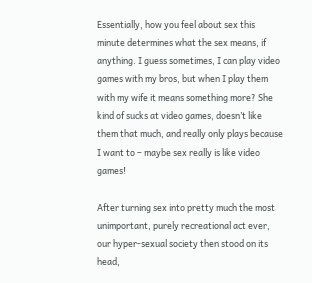Essentially, how you feel about sex this minute determines what the sex means, if anything. I guess sometimes, I can play video games with my bros, but when I play them with my wife it means something more? She kind of sucks at video games, doesn’t like them that much, and really only plays because I want to – maybe sex really is like video games!

After turning sex into pretty much the most unimportant, purely recreational act ever, our hyper-sexual society then stood on its head,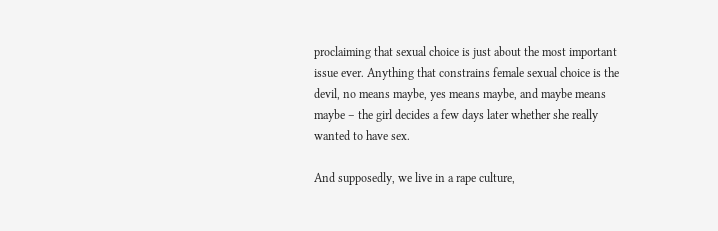proclaiming that sexual choice is just about the most important issue ever. Anything that constrains female sexual choice is the devil, no means maybe, yes means maybe, and maybe means maybe – the girl decides a few days later whether she really wanted to have sex.

And supposedly, we live in a rape culture,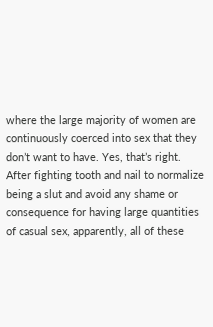where the large majority of women are continuously coerced into sex that they don’t want to have. Yes, that’s right. After fighting tooth and nail to normalize being a slut and avoid any shame or consequence for having large quantities of casual sex, apparently, all of these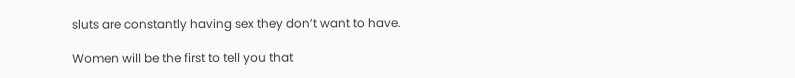sluts are constantly having sex they don’t want to have.

Women will be the first to tell you that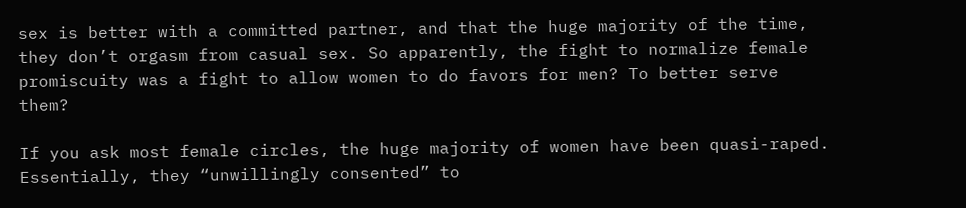sex is better with a committed partner, and that the huge majority of the time, they don’t orgasm from casual sex. So apparently, the fight to normalize female promiscuity was a fight to allow women to do favors for men? To better serve them?

If you ask most female circles, the huge majority of women have been quasi-raped. Essentially, they “unwillingly consented” to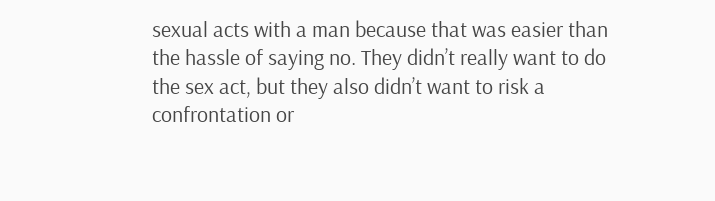sexual acts with a man because that was easier than the hassle of saying no. They didn’t really want to do the sex act, but they also didn’t want to risk a confrontation or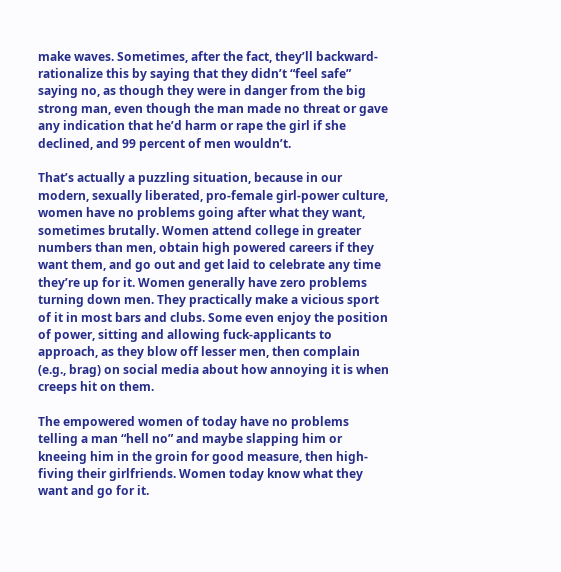make waves. Sometimes, after the fact, they’ll backward-rationalize this by saying that they didn’t “feel safe” saying no, as though they were in danger from the big strong man, even though the man made no threat or gave any indication that he’d harm or rape the girl if she declined, and 99 percent of men wouldn’t.

That’s actually a puzzling situation, because in our modern, sexually liberated, pro-female girl-power culture, women have no problems going after what they want, sometimes brutally. Women attend college in greater numbers than men, obtain high powered careers if they want them, and go out and get laid to celebrate any time they’re up for it. Women generally have zero problems turning down men. They practically make a vicious sport of it in most bars and clubs. Some even enjoy the position of power, sitting and allowing fuck-applicants to approach, as they blow off lesser men, then complain (e.g., brag) on social media about how annoying it is when creeps hit on them.

The empowered women of today have no problems telling a man “hell no” and maybe slapping him or kneeing him in the groin for good measure, then high-fiving their girlfriends. Women today know what they want and go for it.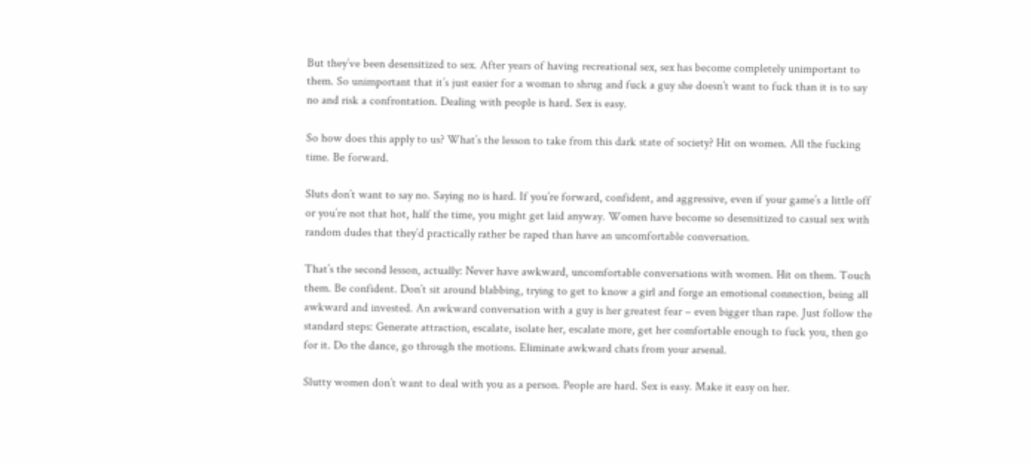But they’ve been desensitized to sex. After years of having recreational sex, sex has become completely unimportant to them. So unimportant that it’s just easier for a woman to shrug and fuck a guy she doesn’t want to fuck than it is to say no and risk a confrontation. Dealing with people is hard. Sex is easy.

So how does this apply to us? What’s the lesson to take from this dark state of society? Hit on women. All the fucking time. Be forward.

Sluts don’t want to say no. Saying no is hard. If you’re forward, confident, and aggressive, even if your game’s a little off or you’re not that hot, half the time, you might get laid anyway. Women have become so desensitized to casual sex with random dudes that they’d practically rather be raped than have an uncomfortable conversation.

That’s the second lesson, actually: Never have awkward, uncomfortable conversations with women. Hit on them. Touch them. Be confident. Don’t sit around blabbing, trying to get to know a girl and forge an emotional connection, being all awkward and invested. An awkward conversation with a guy is her greatest fear – even bigger than rape. Just follow the standard steps: Generate attraction, escalate, isolate her, escalate more, get her comfortable enough to fuck you, then go for it. Do the dance, go through the motions. Eliminate awkward chats from your arsenal.

Slutty women don’t want to deal with you as a person. People are hard. Sex is easy. Make it easy on her.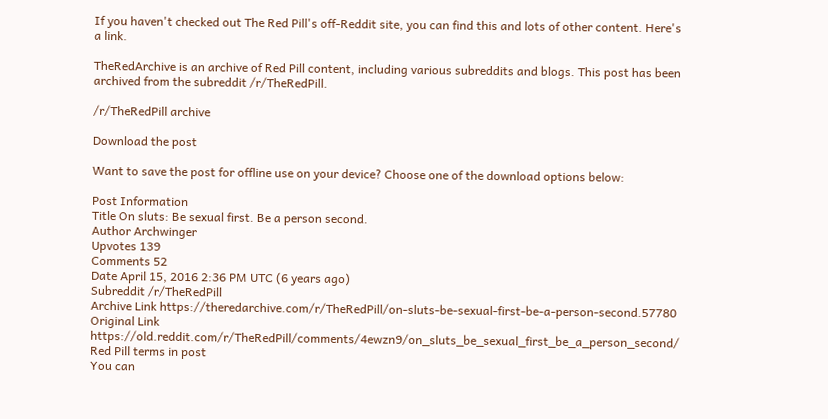If you haven't checked out The Red Pill's off-Reddit site, you can find this and lots of other content. Here's a link.

TheRedArchive is an archive of Red Pill content, including various subreddits and blogs. This post has been archived from the subreddit /r/TheRedPill.

/r/TheRedPill archive

Download the post

Want to save the post for offline use on your device? Choose one of the download options below:

Post Information
Title On sluts: Be sexual first. Be a person second.
Author Archwinger
Upvotes 139
Comments 52
Date April 15, 2016 2:36 PM UTC (6 years ago)
Subreddit /r/TheRedPill
Archive Link https://theredarchive.com/r/TheRedPill/on-sluts-be-sexual-first-be-a-person-second.57780
Original Link https://old.reddit.com/r/TheRedPill/comments/4ewzn9/on_sluts_be_sexual_first_be_a_person_second/
Red Pill terms in post
You can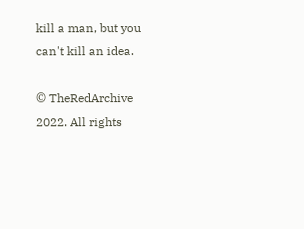kill a man, but you can't kill an idea.

© TheRedArchive 2022. All rights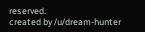reserved.
created by /u/dream-hunter